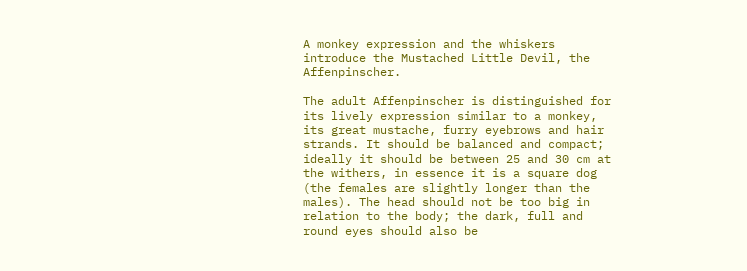A monkey expression and the whiskers introduce the Mustached Little Devil, the Affenpinscher.

The adult Affenpinscher is distinguished for its lively expression similar to a monkey, its great mustache, furry eyebrows and hair strands. It should be balanced and compact; ideally it should be between 25 and 30 cm at the withers, in essence it is a square dog (the females are slightly longer than the males). The head should not be too big in relation to the body; the dark, full and round eyes should also be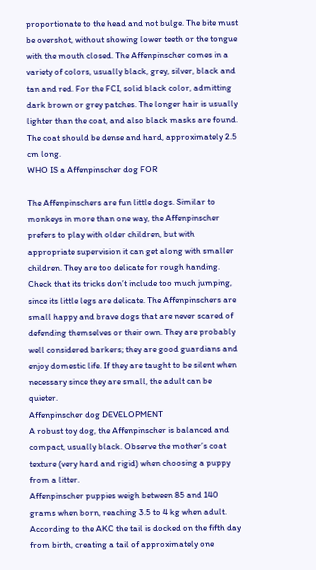proportionate to the head and not bulge. The bite must be overshot, without showing lower teeth or the tongue with the mouth closed. The Affenpinscher comes in a variety of colors, usually black, grey, silver, black and tan and red. For the FCI, solid black color, admitting dark brown or grey patches. The longer hair is usually lighter than the coat, and also black masks are found. The coat should be dense and hard, approximately 2.5 cm long.
WHO IS a Affenpinscher dog FOR

The Affenpinschers are fun little dogs. Similar to monkeys in more than one way, the Affenpinscher prefers to play with older children, but with appropriate supervision it can get along with smaller children. They are too delicate for rough handing. Check that its tricks don’t include too much jumping, since its little legs are delicate. The Affenpinschers are small happy and brave dogs that are never scared of defending themselves or their own. They are probably well considered barkers; they are good guardians and enjoy domestic life. If they are taught to be silent when necessary since they are small, the adult can be quieter.
Affenpinscher dog DEVELOPMENT
A robust toy dog, the Affenpinscher is balanced and compact, usually black. Observe the mother’s coat texture (very hard and rigid) when choosing a puppy from a litter.
Affenpinscher puppies weigh between 85 and 140 grams when born, reaching 3.5 to 4 kg when adult. According to the AKC the tail is docked on the fifth day from birth, creating a tail of approximately one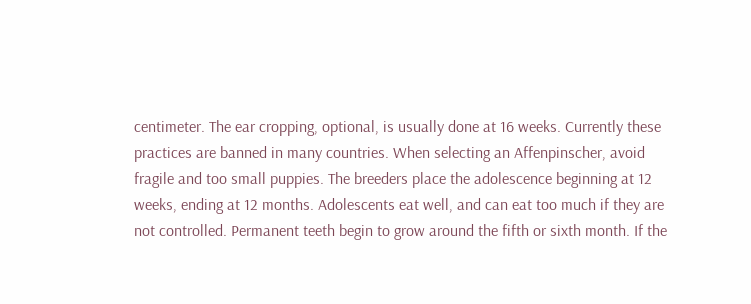centimeter. The ear cropping, optional, is usually done at 16 weeks. Currently these practices are banned in many countries. When selecting an Affenpinscher, avoid fragile and too small puppies. The breeders place the adolescence beginning at 12 weeks, ending at 12 months. Adolescents eat well, and can eat too much if they are not controlled. Permanent teeth begin to grow around the fifth or sixth month. If the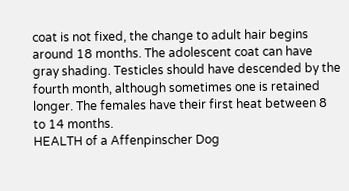coat is not fixed, the change to adult hair begins around 18 months. The adolescent coat can have gray shading. Testicles should have descended by the fourth month, although sometimes one is retained longer. The females have their first heat between 8 to 14 months.
HEALTH of a Affenpinscher Dog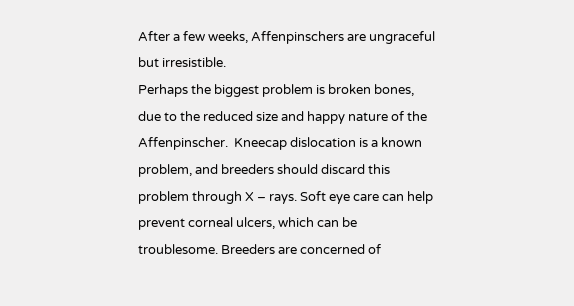After a few weeks, Affenpinschers are ungraceful but irresistible.
Perhaps the biggest problem is broken bones, due to the reduced size and happy nature of the Affenpinscher.  Kneecap dislocation is a known problem, and breeders should discard this problem through X – rays. Soft eye care can help prevent corneal ulcers, which can be troublesome. Breeders are concerned of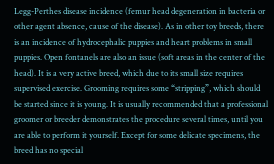Legg-Perthes disease incidence (femur head degeneration in bacteria or other agent absence, cause of the disease). As in other toy breeds, there is an incidence of hydrocephalic puppies and heart problems in small puppies. Open fontanels are also an issue (soft areas in the center of the head). It is a very active breed, which due to its small size requires supervised exercise. Grooming requires some “stripping”, which should be started since it is young. It is usually recommended that a professional groomer or breeder demonstrates the procedure several times, until you are able to perform it yourself. Except for some delicate specimens, the breed has no special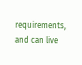requirements, and can live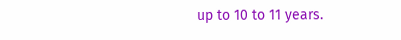up to 10 to 11 years.